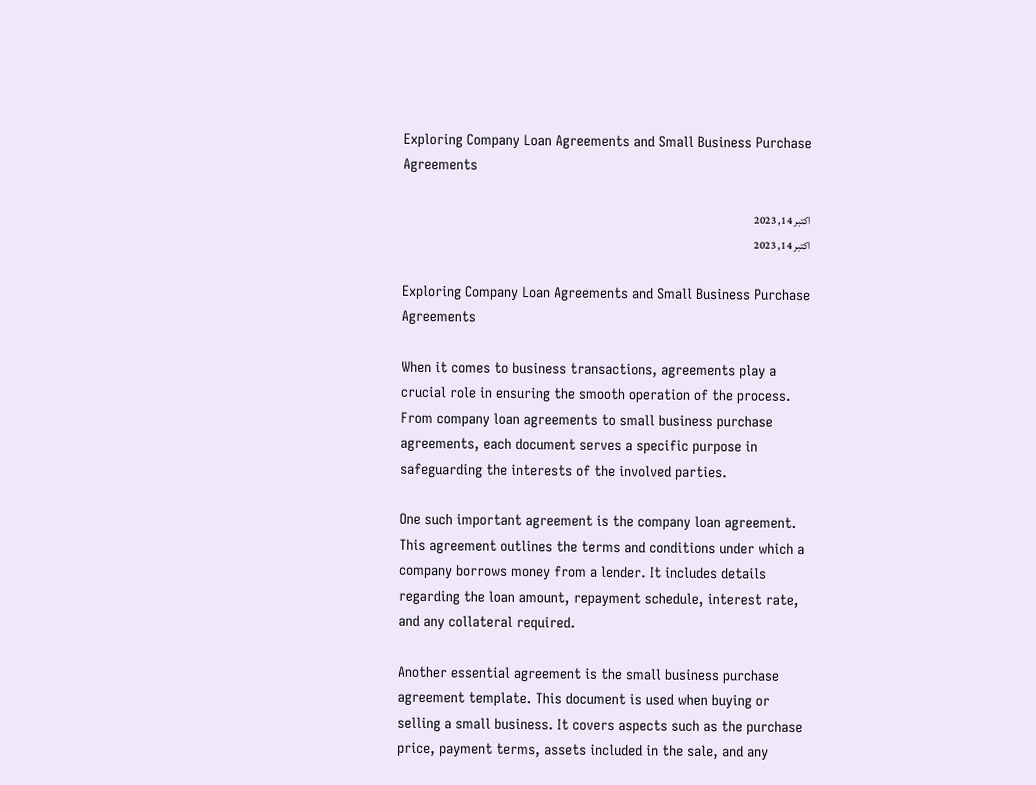Exploring Company Loan Agreements and Small Business Purchase Agreements

اکتبر 14, 2023
اکتبر 14, 2023

Exploring Company Loan Agreements and Small Business Purchase Agreements

When it comes to business transactions, agreements play a crucial role in ensuring the smooth operation of the process. From company loan agreements to small business purchase agreements, each document serves a specific purpose in safeguarding the interests of the involved parties.

One such important agreement is the company loan agreement. This agreement outlines the terms and conditions under which a company borrows money from a lender. It includes details regarding the loan amount, repayment schedule, interest rate, and any collateral required.

Another essential agreement is the small business purchase agreement template. This document is used when buying or selling a small business. It covers aspects such as the purchase price, payment terms, assets included in the sale, and any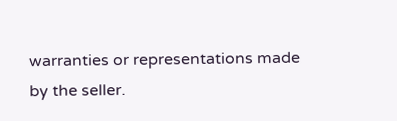warranties or representations made by the seller.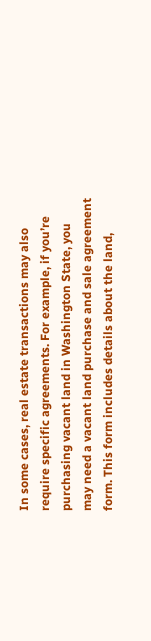In some cases, real estate transactions may also require specific agreements. For example, if you’re purchasing vacant land in Washington State, you may need a vacant land purchase and sale agreement form. This form includes details about the land,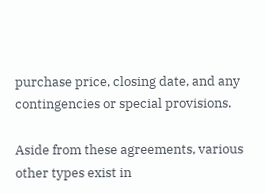purchase price, closing date, and any contingencies or special provisions.

Aside from these agreements, various other types exist in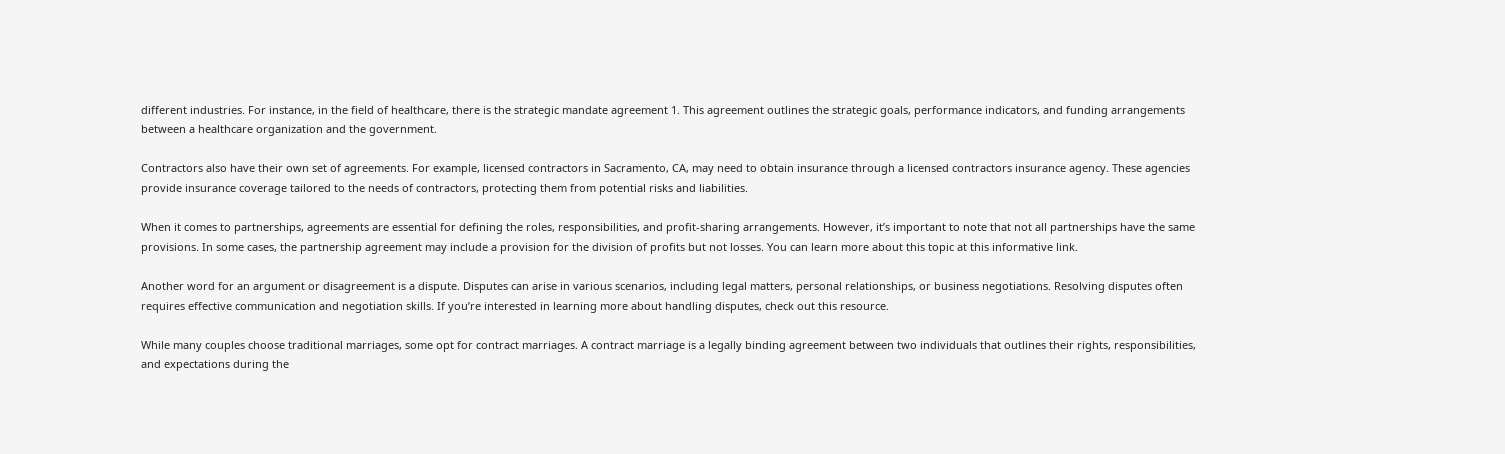different industries. For instance, in the field of healthcare, there is the strategic mandate agreement 1. This agreement outlines the strategic goals, performance indicators, and funding arrangements between a healthcare organization and the government.

Contractors also have their own set of agreements. For example, licensed contractors in Sacramento, CA, may need to obtain insurance through a licensed contractors insurance agency. These agencies provide insurance coverage tailored to the needs of contractors, protecting them from potential risks and liabilities.

When it comes to partnerships, agreements are essential for defining the roles, responsibilities, and profit-sharing arrangements. However, it’s important to note that not all partnerships have the same provisions. In some cases, the partnership agreement may include a provision for the division of profits but not losses. You can learn more about this topic at this informative link.

Another word for an argument or disagreement is a dispute. Disputes can arise in various scenarios, including legal matters, personal relationships, or business negotiations. Resolving disputes often requires effective communication and negotiation skills. If you’re interested in learning more about handling disputes, check out this resource.

While many couples choose traditional marriages, some opt for contract marriages. A contract marriage is a legally binding agreement between two individuals that outlines their rights, responsibilities, and expectations during the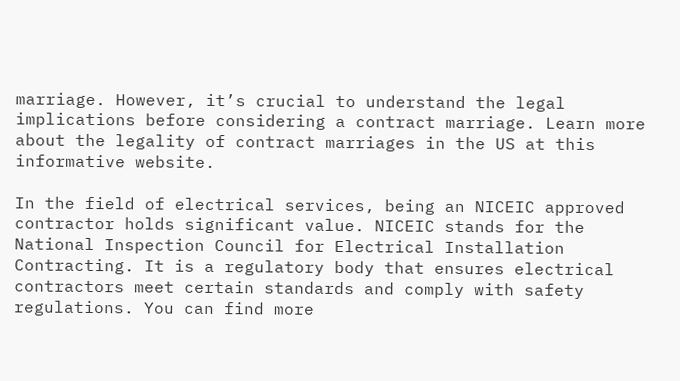marriage. However, it’s crucial to understand the legal implications before considering a contract marriage. Learn more about the legality of contract marriages in the US at this informative website.

In the field of electrical services, being an NICEIC approved contractor holds significant value. NICEIC stands for the National Inspection Council for Electrical Installation Contracting. It is a regulatory body that ensures electrical contractors meet certain standards and comply with safety regulations. You can find more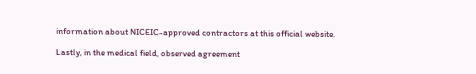information about NICEIC-approved contractors at this official website.

Lastly, in the medical field, observed agreement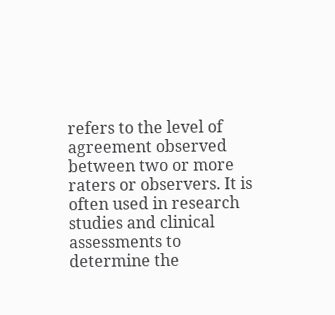refers to the level of agreement observed between two or more raters or observers. It is often used in research studies and clinical assessments to determine the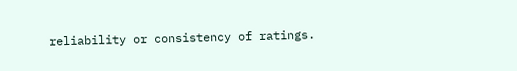reliability or consistency of ratings.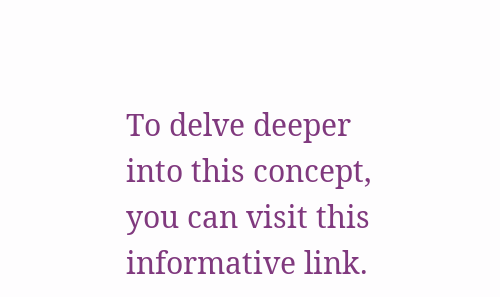To delve deeper into this concept, you can visit this informative link.